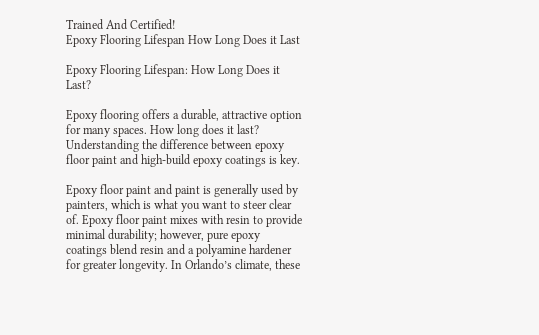Trained And Certified!
Epoxy Flooring Lifespan How Long Does it Last

Epoxy Flooring Lifespan: How Long Does it Last?

Epoxy flooring offers a durable, attractive option for many spaces. How long does it last? Understanding the difference between epoxy floor paint and high-build epoxy coatings is key.

Epoxy floor paint and paint is generally used by painters, which is what you want to steer clear of. Epoxy floor paint mixes with resin to provide minimal durability; however, pure epoxy coatings blend resin and a polyamine hardener for greater longevity. In Orlando’s climate, these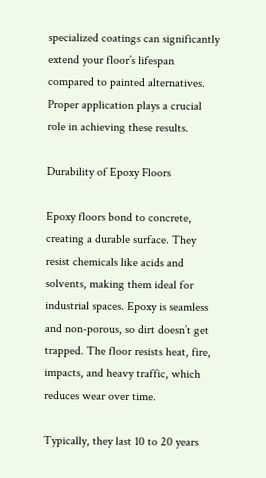specialized coatings can significantly extend your floor’s lifespan compared to painted alternatives. Proper application plays a crucial role in achieving these results.

Durability of Epoxy Floors

Epoxy floors bond to concrete, creating a durable surface. They resist chemicals like acids and solvents, making them ideal for industrial spaces. Epoxy is seamless and non-porous, so dirt doesn’t get trapped. The floor resists heat, fire, impacts, and heavy traffic, which reduces wear over time.

Typically, they last 10 to 20 years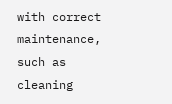with correct maintenance, such as cleaning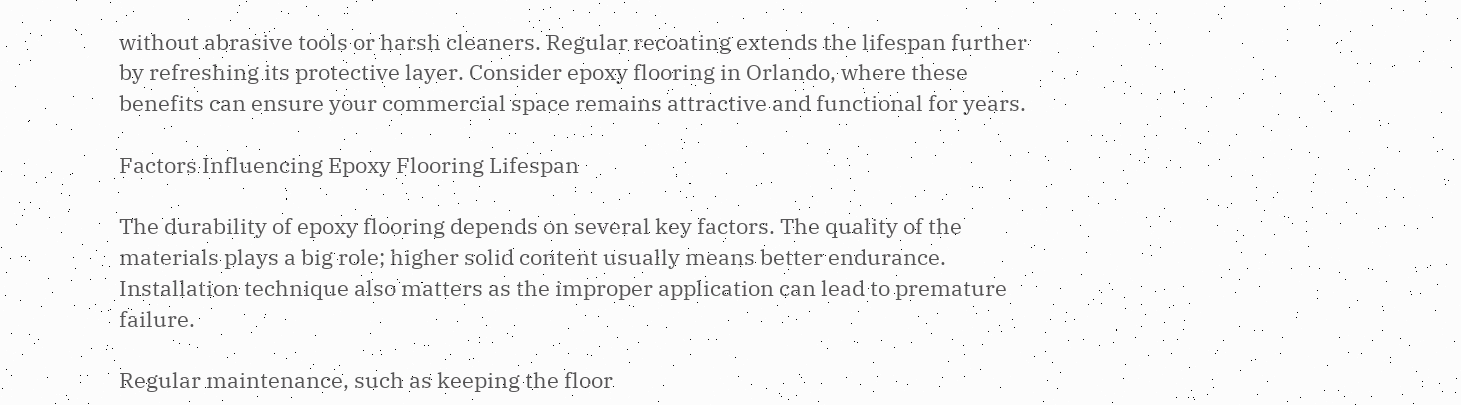without abrasive tools or harsh cleaners. Regular recoating extends the lifespan further by refreshing its protective layer. Consider epoxy flooring in Orlando, where these benefits can ensure your commercial space remains attractive and functional for years.

Factors Influencing Epoxy Flooring Lifespan

The durability of epoxy flooring depends on several key factors. The quality of the materials plays a big role; higher solid content usually means better endurance. Installation technique also matters as the improper application can lead to premature failure.

Regular maintenance, such as keeping the floor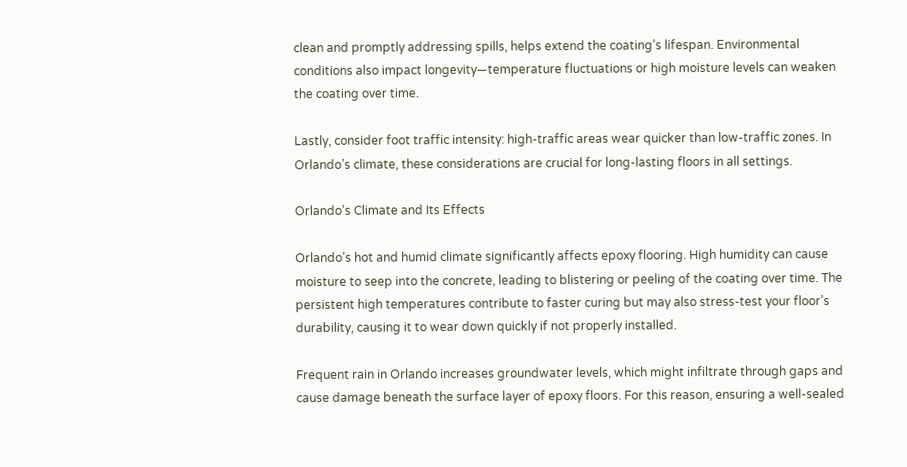clean and promptly addressing spills, helps extend the coating’s lifespan. Environmental conditions also impact longevity—temperature fluctuations or high moisture levels can weaken the coating over time.

Lastly, consider foot traffic intensity: high-traffic areas wear quicker than low-traffic zones. In Orlando’s climate, these considerations are crucial for long-lasting floors in all settings.

Orlando’s Climate and Its Effects

Orlando’s hot and humid climate significantly affects epoxy flooring. High humidity can cause moisture to seep into the concrete, leading to blistering or peeling of the coating over time. The persistent high temperatures contribute to faster curing but may also stress-test your floor’s durability, causing it to wear down quickly if not properly installed.

Frequent rain in Orlando increases groundwater levels, which might infiltrate through gaps and cause damage beneath the surface layer of epoxy floors. For this reason, ensuring a well-sealed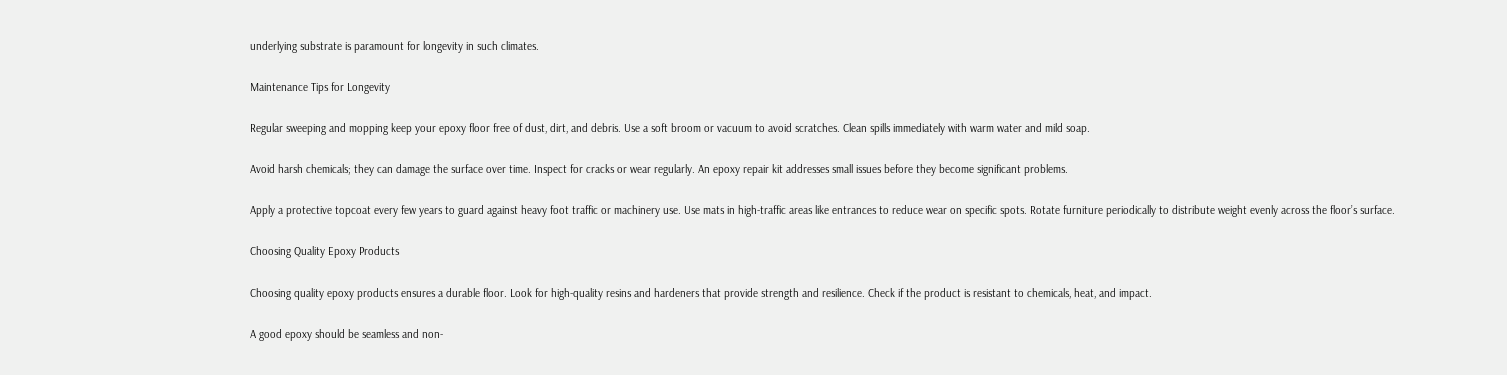underlying substrate is paramount for longevity in such climates.

Maintenance Tips for Longevity

Regular sweeping and mopping keep your epoxy floor free of dust, dirt, and debris. Use a soft broom or vacuum to avoid scratches. Clean spills immediately with warm water and mild soap.

Avoid harsh chemicals; they can damage the surface over time. Inspect for cracks or wear regularly. An epoxy repair kit addresses small issues before they become significant problems.

Apply a protective topcoat every few years to guard against heavy foot traffic or machinery use. Use mats in high-traffic areas like entrances to reduce wear on specific spots. Rotate furniture periodically to distribute weight evenly across the floor’s surface.

Choosing Quality Epoxy Products

Choosing quality epoxy products ensures a durable floor. Look for high-quality resins and hardeners that provide strength and resilience. Check if the product is resistant to chemicals, heat, and impact.

A good epoxy should be seamless and non-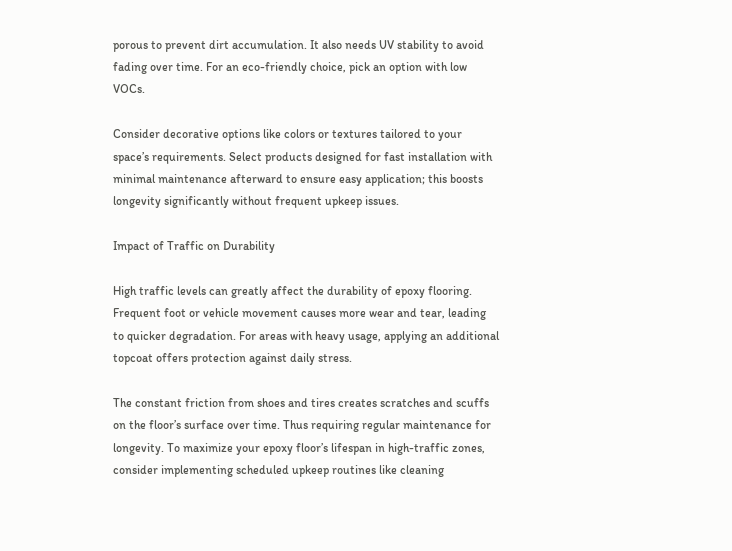porous to prevent dirt accumulation. It also needs UV stability to avoid fading over time. For an eco-friendly choice, pick an option with low VOCs.

Consider decorative options like colors or textures tailored to your space’s requirements. Select products designed for fast installation with minimal maintenance afterward to ensure easy application; this boosts longevity significantly without frequent upkeep issues.

Impact of Traffic on Durability

High traffic levels can greatly affect the durability of epoxy flooring. Frequent foot or vehicle movement causes more wear and tear, leading to quicker degradation. For areas with heavy usage, applying an additional topcoat offers protection against daily stress.

The constant friction from shoes and tires creates scratches and scuffs on the floor’s surface over time. Thus requiring regular maintenance for longevity. To maximize your epoxy floor’s lifespan in high-traffic zones, consider implementing scheduled upkeep routines like cleaning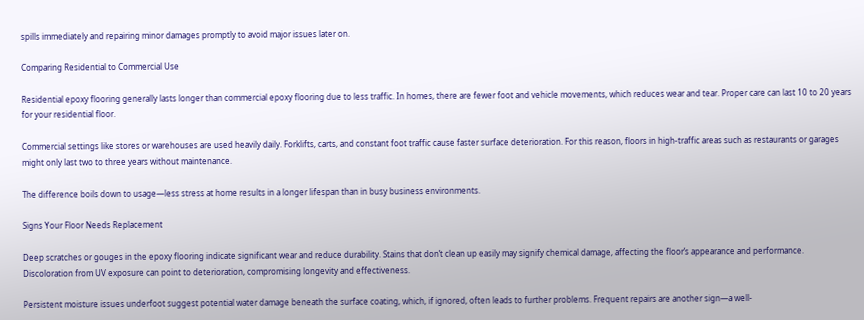spills immediately and repairing minor damages promptly to avoid major issues later on.

Comparing Residential to Commercial Use

Residential epoxy flooring generally lasts longer than commercial epoxy flooring due to less traffic. In homes, there are fewer foot and vehicle movements, which reduces wear and tear. Proper care can last 10 to 20 years for your residential floor.

Commercial settings like stores or warehouses are used heavily daily. Forklifts, carts, and constant foot traffic cause faster surface deterioration. For this reason, floors in high-traffic areas such as restaurants or garages might only last two to three years without maintenance.

The difference boils down to usage—less stress at home results in a longer lifespan than in busy business environments.

Signs Your Floor Needs Replacement

Deep scratches or gouges in the epoxy flooring indicate significant wear and reduce durability. Stains that don’t clean up easily may signify chemical damage, affecting the floor’s appearance and performance. Discoloration from UV exposure can point to deterioration, compromising longevity and effectiveness.

Persistent moisture issues underfoot suggest potential water damage beneath the surface coating, which, if ignored, often leads to further problems. Frequent repairs are another sign—a well-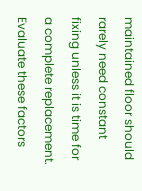maintained floor should rarely need constant fixing unless it is time for a complete replacement. Evaluate these factors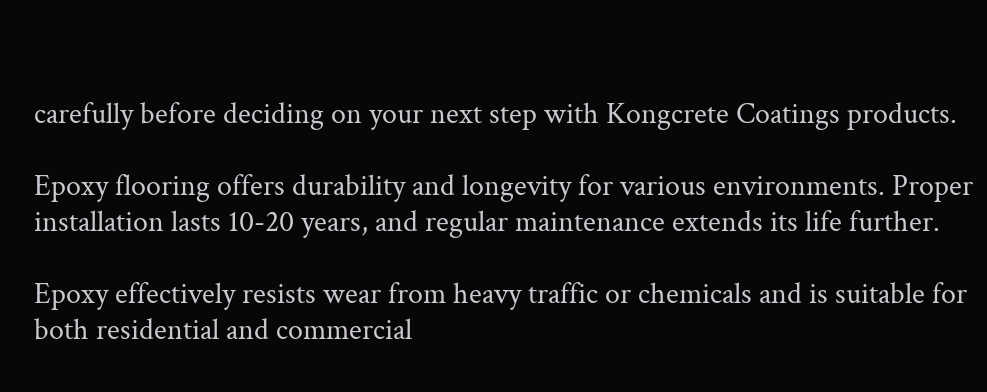carefully before deciding on your next step with Kongcrete Coatings products.

Epoxy flooring offers durability and longevity for various environments. Proper installation lasts 10-20 years, and regular maintenance extends its life further.

Epoxy effectively resists wear from heavy traffic or chemicals and is suitable for both residential and commercial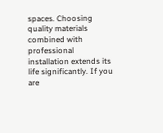spaces. Choosing quality materials combined with professional installation extends its life significantly. If you are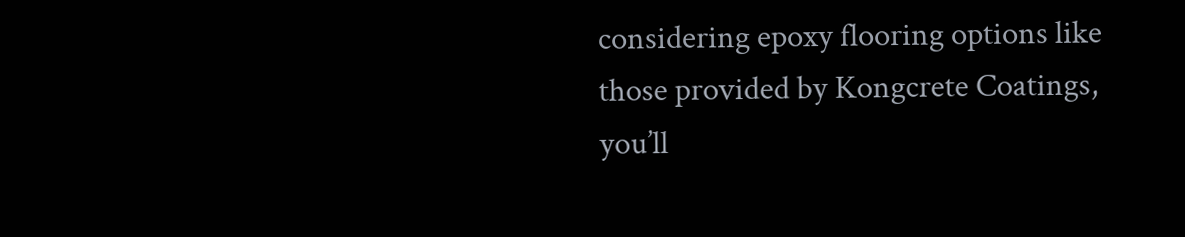considering epoxy flooring options like those provided by Kongcrete Coatings, you’ll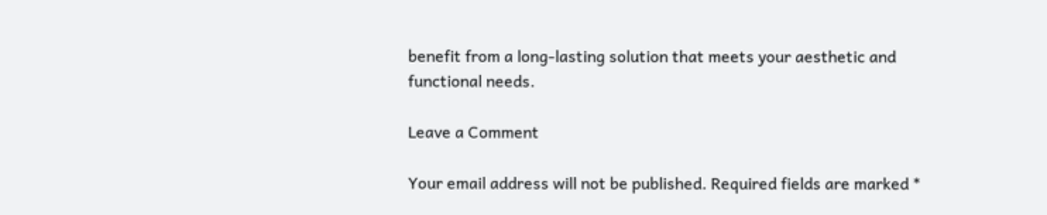benefit from a long-lasting solution that meets your aesthetic and functional needs.

Leave a Comment

Your email address will not be published. Required fields are marked *